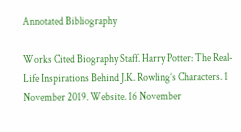Annotated Bibliography

Works Cited Biography Staff. Harry Potter: The Real-Life Inspirations Behind J.K. Rowling’s Characters. 1 November 2019. Website. 16 November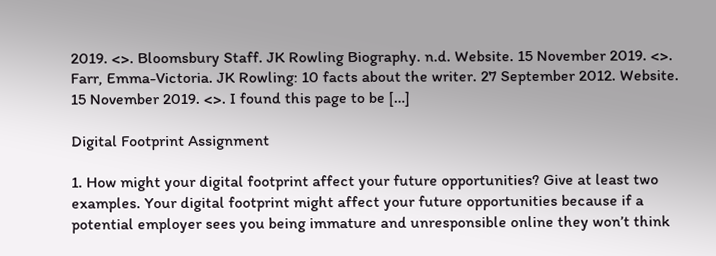2019. <>. Bloomsbury Staff. JK Rowling Biography. n.d. Website. 15 November 2019. <>. Farr, Emma-Victoria. JK Rowling: 10 facts about the writer. 27 September 2012. Website. 15 November 2019. <>. I found this page to be […]

Digital Footprint Assignment

1. How might your digital footprint affect your future opportunities? Give at least two examples. Your digital footprint might affect your future opportunities because if a potential employer sees you being immature and unresponsible online they won’t think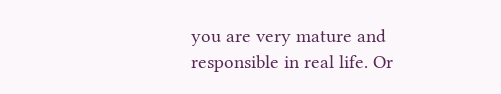you are very mature and responsible in real life. Or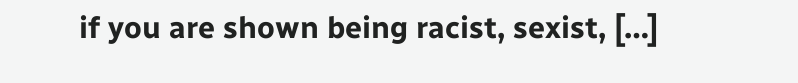if you are shown being racist, sexist, […]